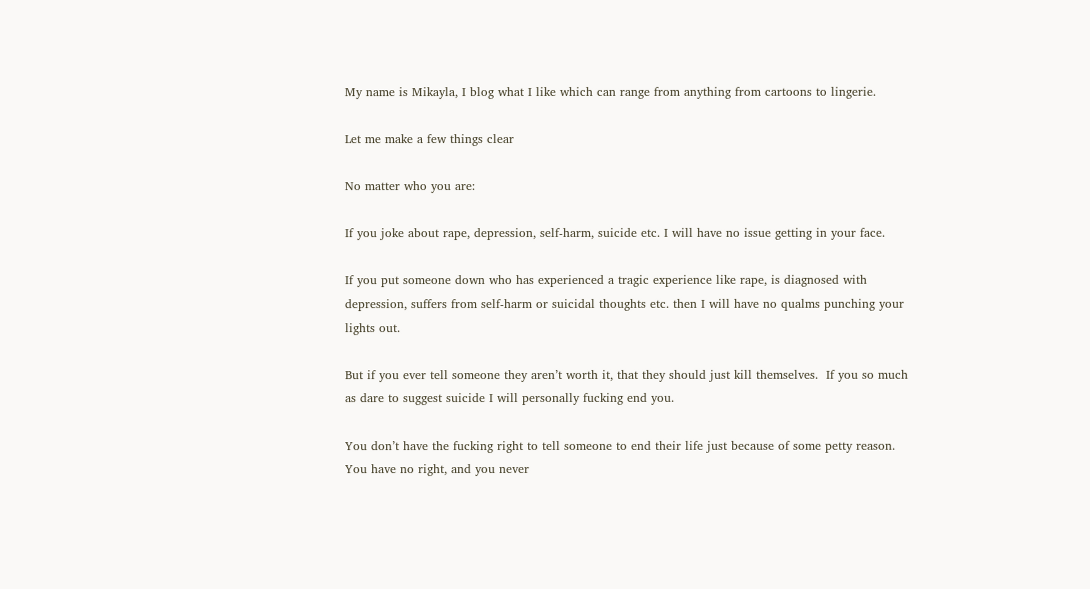My name is Mikayla, I blog what I like which can range from anything from cartoons to lingerie.

Let me make a few things clear

No matter who you are:

If you joke about rape, depression, self-harm, suicide etc. I will have no issue getting in your face.

If you put someone down who has experienced a tragic experience like rape, is diagnosed with depression, suffers from self-harm or suicidal thoughts etc. then I will have no qualms punching your lights out.

But if you ever tell someone they aren’t worth it, that they should just kill themselves.  If you so much as dare to suggest suicide I will personally fucking end you.

You don’t have the fucking right to tell someone to end their life just because of some petty reason.  You have no right, and you never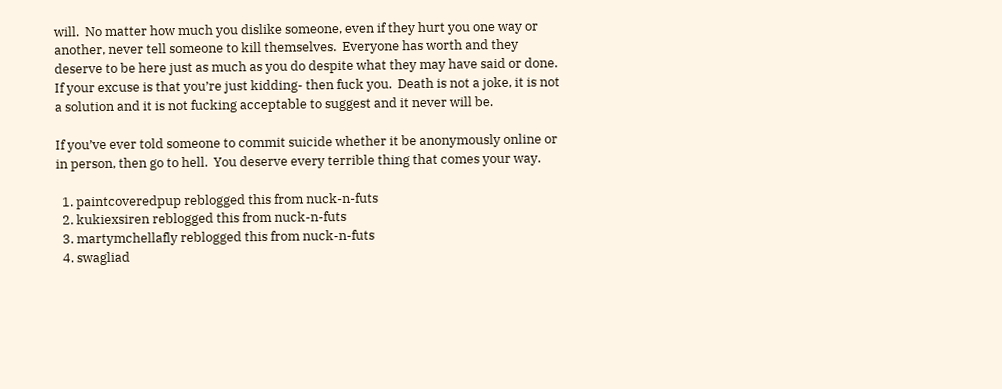will.  No matter how much you dislike someone, even if they hurt you one way or another, never tell someone to kill themselves.  Everyone has worth and they deserve to be here just as much as you do despite what they may have said or done.  If your excuse is that you’re just kidding- then fuck you.  Death is not a joke, it is not a solution and it is not fucking acceptable to suggest and it never will be.

If you’ve ever told someone to commit suicide whether it be anonymously online or in person, then go to hell.  You deserve every terrible thing that comes your way.

  1. paintcoveredpup reblogged this from nuck-n-futs
  2. kukiexsiren reblogged this from nuck-n-futs
  3. martymchellafly reblogged this from nuck-n-futs
  4. swagliad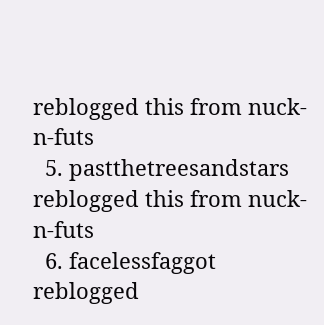reblogged this from nuck-n-futs
  5. pastthetreesandstars reblogged this from nuck-n-futs
  6. facelessfaggot reblogged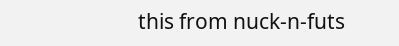this from nuck-n-futs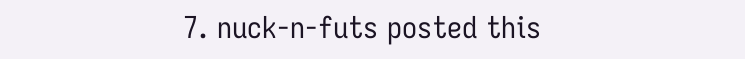7. nuck-n-futs posted this